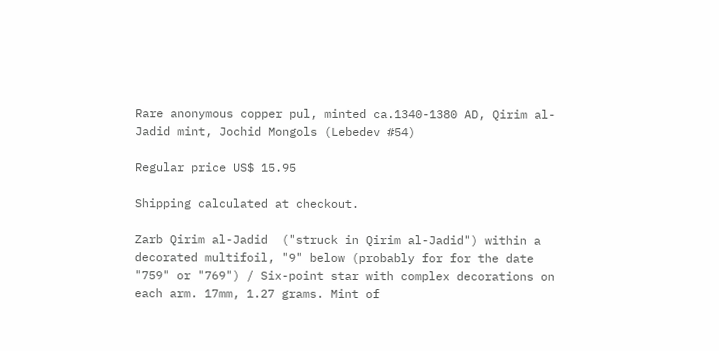Rare anonymous copper pul, minted ca.1340-1380 AD, Qirim al-Jadid mint, Jochid Mongols (Lebedev #54)

Regular price US$ 15.95

Shipping calculated at checkout.

Zarb Qirim al-Jadid  ("struck in Qirim al-Jadid") within a decorated multifoil, "9" below (probably for for the date "759" or "769") / Six-point star with complex decorations on each arm. 17mm, 1.27 grams. Mint of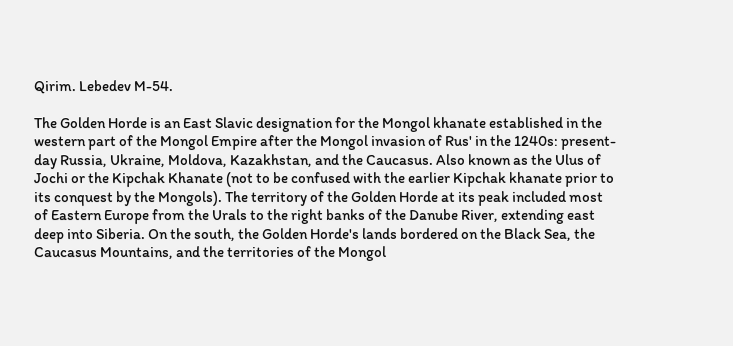Qirim. Lebedev M-54.

The Golden Horde is an East Slavic designation for the Mongol khanate established in the western part of the Mongol Empire after the Mongol invasion of Rus' in the 1240s: present-day Russia, Ukraine, Moldova, Kazakhstan, and the Caucasus. Also known as the Ulus of Jochi or the Kipchak Khanate (not to be confused with the earlier Kipchak khanate prior to its conquest by the Mongols). The territory of the Golden Horde at its peak included most of Eastern Europe from the Urals to the right banks of the Danube River, extending east deep into Siberia. On the south, the Golden Horde's lands bordered on the Black Sea, the Caucasus Mountains, and the territories of the Mongol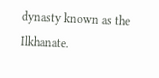dynasty known as the Ilkhanate.